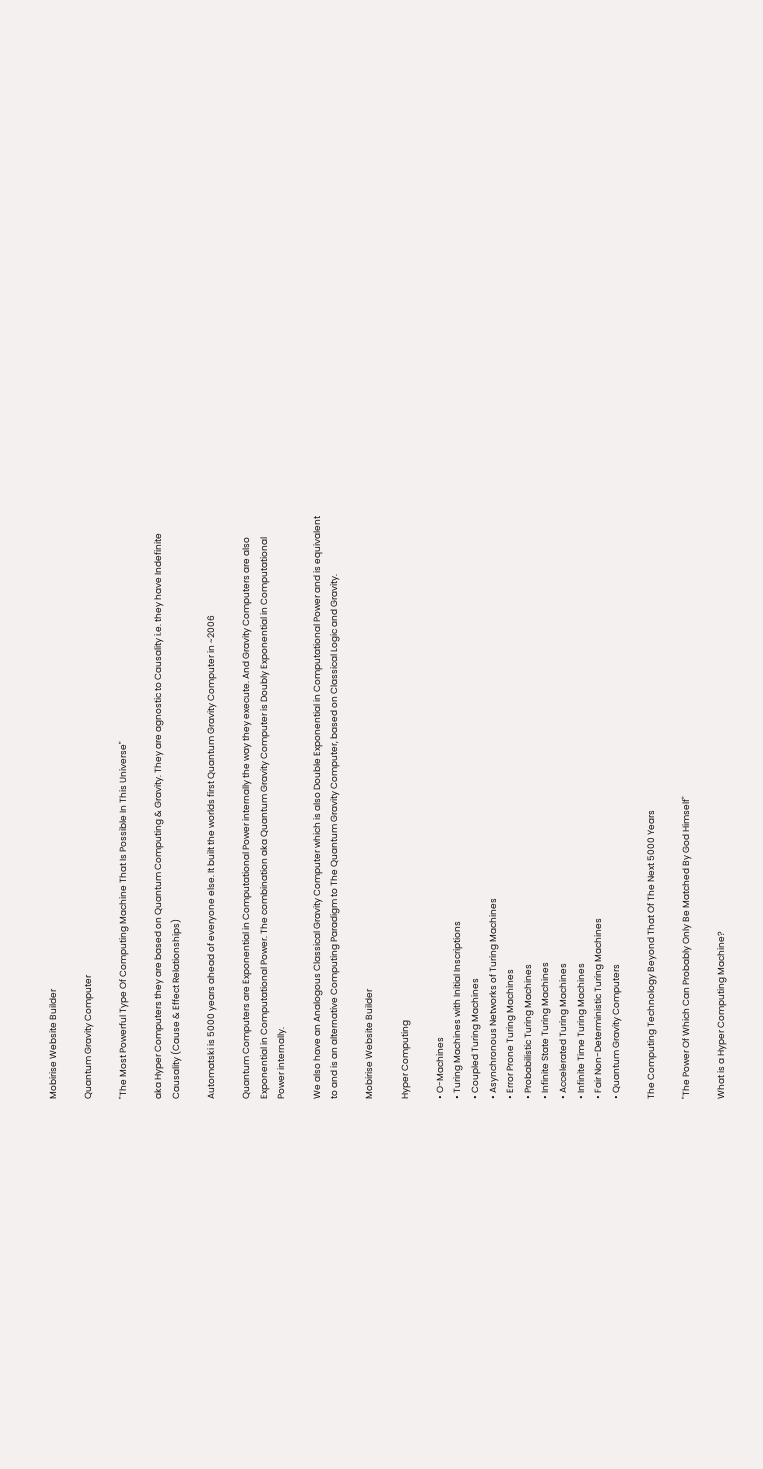Mobirise Website Builder

Quantum Gravity Computer

"The Most Powerful Type Of Computing Machine That Is Possible In This Universe"

aka Hyper Computers they are based on Quantum Computing & Gravity. They are agnostic to Causality i.e. they have Indefinite Causality (Cause & Effect Relationships)

Automatski is 5000 years ahead of everyone else. It built the worlds first Quantum Gravity Computer in ~2006

Quantum Computers are Exponential in Computational Power internally the way they execute. And Gravity Computers are also Exponential in Computational Power. The combination aka Quantum Gravity Computer is Doubly Exponential in Computational Power internally.

We also have an Analogous Classical Gravity Computer which is also Double Exponential in Computational Power and is equivalent to and is an alternative Computing Paradigm to The Quantum Gravity Computer, based on Classical Logic and Gravity.

Mobirise Website Builder

Hyper Computing

• O-Machines
• Turing Machines with Initial Inscriptions
• Coupled Turing Machines
• Asynchronous Networks of Turing Machines
• Error Prone Turing Machines
• Probabilistic Turing Machines
• Infinite State Turing Machines
• Accelerated Turing Machines
• Infinite Time Turing Machines
• Fair Non-Deterministic Turing Machines
• Quantum Gravity Computers

The Computing Technology Beyond That Of The Next 5000 Years

"The Power Of Which Can Probably Only Be Matched By God Himself"

What is a Hyper Computing Machine?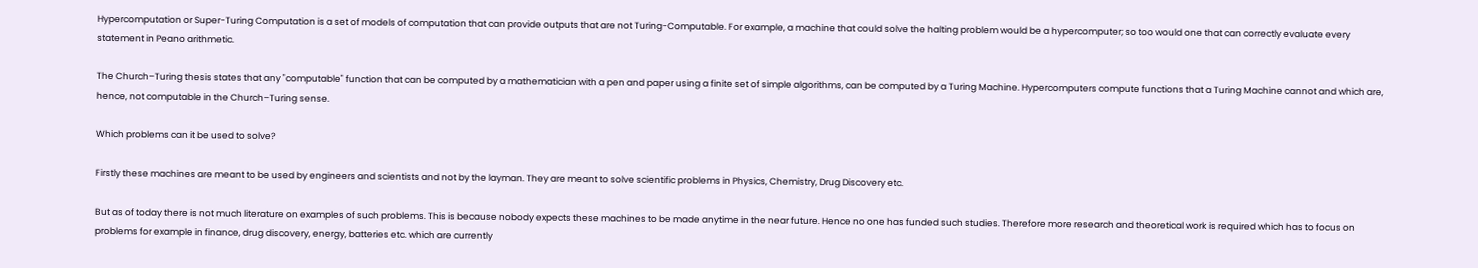Hypercomputation or Super-Turing Computation is a set of models of computation that can provide outputs that are not Turing-Computable. For example, a machine that could solve the halting problem would be a hypercomputer; so too would one that can correctly evaluate every statement in Peano arithmetic.

The Church–Turing thesis states that any "computable" function that can be computed by a mathematician with a pen and paper using a finite set of simple algorithms, can be computed by a Turing Machine. Hypercomputers compute functions that a Turing Machine cannot and which are, hence, not computable in the Church–Turing sense.

Which problems can it be used to solve?

Firstly these machines are meant to be used by engineers and scientists and not by the layman. They are meant to solve scientific problems in Physics, Chemistry, Drug Discovery etc.

But as of today there is not much literature on examples of such problems. This is because nobody expects these machines to be made anytime in the near future. Hence no one has funded such studies. Therefore more research and theoretical work is required which has to focus on problems for example in finance, drug discovery, energy, batteries etc. which are currently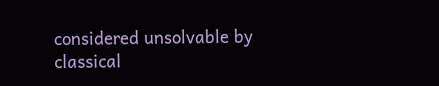considered unsolvable by classical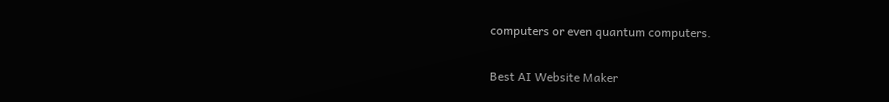computers or even quantum computers.

Best AI Website Maker